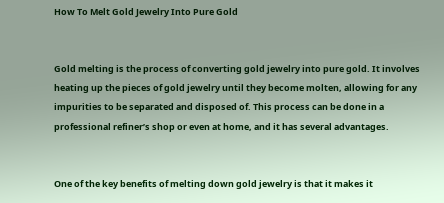How To Melt Gold Jewelry Into Pure Gold


Gold melting is the process of converting gold jewelry into pure gold. It involves heating up the pieces of gold jewelry until they become molten, allowing for any impurities to be separated and disposed of. This process can be done in a professional refiner’s shop or even at home, and it has several advantages.


One of the key benefits of melting down gold jewelry is that it makes it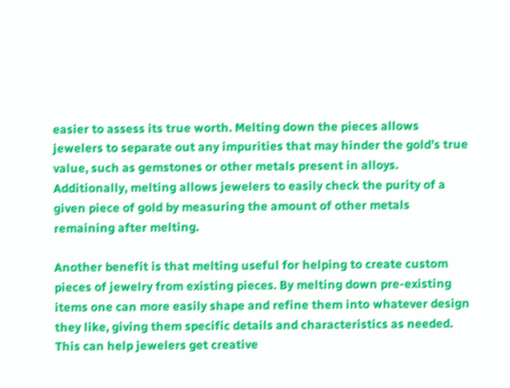easier to assess its true worth. Melting down the pieces allows jewelers to separate out any impurities that may hinder the gold’s true value, such as gemstones or other metals present in alloys. Additionally, melting allows jewelers to easily check the purity of a given piece of gold by measuring the amount of other metals remaining after melting.

Another benefit is that melting useful for helping to create custom pieces of jewelry from existing pieces. By melting down pre-existing items one can more easily shape and refine them into whatever design they like, giving them specific details and characteristics as needed. This can help jewelers get creative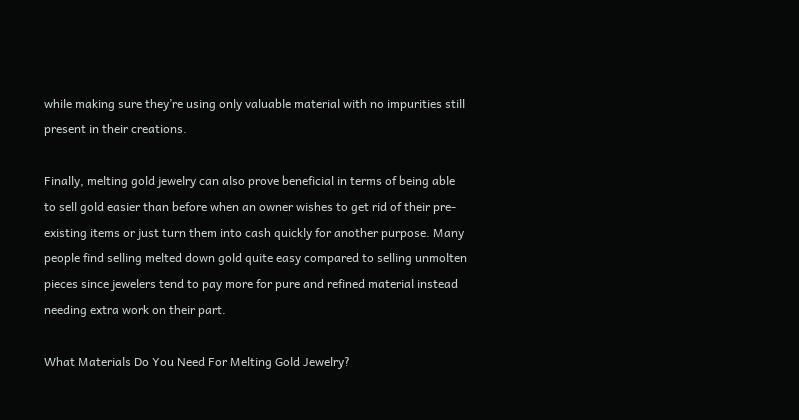while making sure they’re using only valuable material with no impurities still present in their creations.

Finally, melting gold jewelry can also prove beneficial in terms of being able to sell gold easier than before when an owner wishes to get rid of their pre-existing items or just turn them into cash quickly for another purpose. Many people find selling melted down gold quite easy compared to selling unmolten pieces since jewelers tend to pay more for pure and refined material instead needing extra work on their part.

What Materials Do You Need For Melting Gold Jewelry?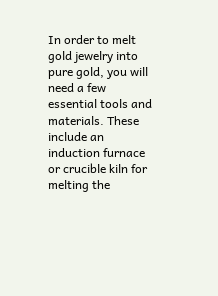In order to melt gold jewelry into pure gold, you will need a few essential tools and materials. These include an induction furnace or crucible kiln for melting the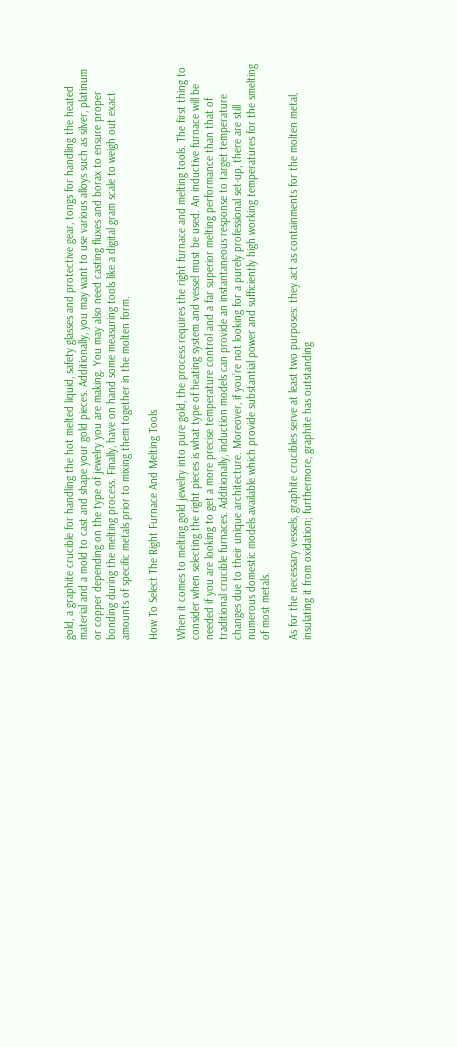gold, a graphite crucible for handling the hot melted liquid, safety glasses and protective gear, tongs for handling the heated material and a mold to cast and shape your gold pieces. Additionally, you may want to use various alloys such as silver, platinum or copper depending on the type of jewelry you are making. You may also need casting fluxes and borax to ensure proper bonding during the melting process. Finally, have on hand some measuring tools like a digital gram scale to weigh out exact amounts of specific metals prior to mixing them together in the molten form.

How To Select The Right Furnace And Melting Tools

When it comes to melting gold jewelry into pure gold, the process requires the right furnace and melting tools. The first thing to consider when selecting the right pieces is what type of heating system and vessel must be used. An inductive furnace will be needed if you are looking to get a more precise temperature control and a far superior melting performance than that of traditional crucible furnaces. Additionally, induction models can provide an instantaneous response to target temperature changes due to their unique architecture. Moreover, if you’re not looking for a purely professional set-up, there are still numerous domestic models available which provide substantial power and sufficiently high working temperatures for the smelting of most metals.

As for the necessary vessels, graphite crucibles serve at least two purposes: they act as containments for the molten metal, insulating it from oxidation; furthermore, graphite has outstanding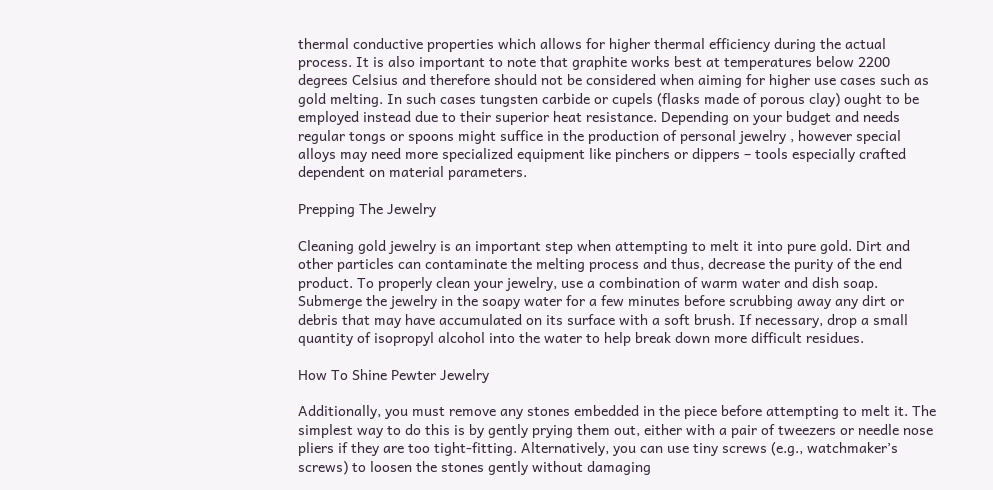thermal conductive properties which allows for higher thermal efficiency during the actual process. It is also important to note that graphite works best at temperatures below 2200 degrees Celsius and therefore should not be considered when aiming for higher use cases such as gold melting. In such cases tungsten carbide or cupels (flasks made of porous clay) ought to be employed instead due to their superior heat resistance. Depending on your budget and needs regular tongs or spoons might suffice in the production of personal jewelry , however special alloys may need more specialized equipment like pinchers or dippers – tools especially crafted dependent on material parameters.

Prepping The Jewelry

Cleaning gold jewelry is an important step when attempting to melt it into pure gold. Dirt and other particles can contaminate the melting process and thus, decrease the purity of the end product. To properly clean your jewelry, use a combination of warm water and dish soap. Submerge the jewelry in the soapy water for a few minutes before scrubbing away any dirt or debris that may have accumulated on its surface with a soft brush. If necessary, drop a small quantity of isopropyl alcohol into the water to help break down more difficult residues.

How To Shine Pewter Jewelry

Additionally, you must remove any stones embedded in the piece before attempting to melt it. The simplest way to do this is by gently prying them out, either with a pair of tweezers or needle nose pliers if they are too tight-fitting. Alternatively, you can use tiny screws (e.g., watchmaker’s screws) to loosen the stones gently without damaging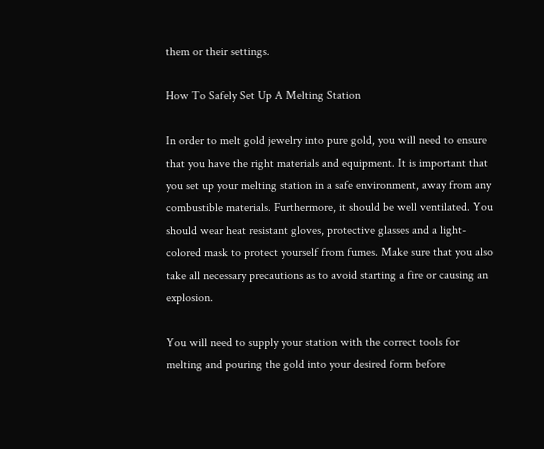them or their settings.

How To Safely Set Up A Melting Station

In order to melt gold jewelry into pure gold, you will need to ensure that you have the right materials and equipment. It is important that you set up your melting station in a safe environment, away from any combustible materials. Furthermore, it should be well ventilated. You should wear heat resistant gloves, protective glasses and a light-colored mask to protect yourself from fumes. Make sure that you also take all necessary precautions as to avoid starting a fire or causing an explosion.

You will need to supply your station with the correct tools for melting and pouring the gold into your desired form before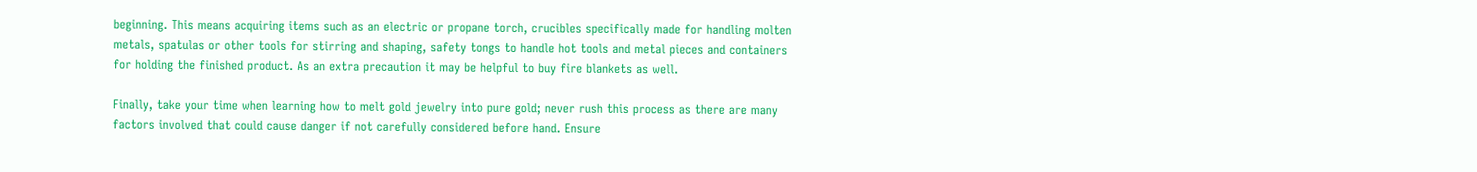beginning. This means acquiring items such as an electric or propane torch, crucibles specifically made for handling molten metals, spatulas or other tools for stirring and shaping, safety tongs to handle hot tools and metal pieces and containers for holding the finished product. As an extra precaution it may be helpful to buy fire blankets as well.

Finally, take your time when learning how to melt gold jewelry into pure gold; never rush this process as there are many factors involved that could cause danger if not carefully considered before hand. Ensure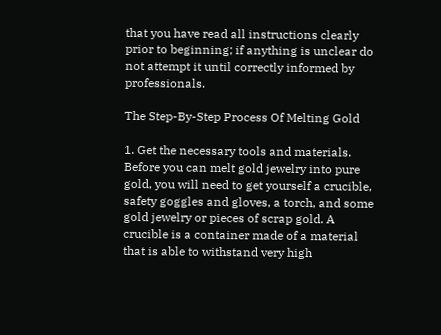that you have read all instructions clearly prior to beginning; if anything is unclear do not attempt it until correctly informed by professionals.

The Step-By-Step Process Of Melting Gold

1. Get the necessary tools and materials. Before you can melt gold jewelry into pure gold, you will need to get yourself a crucible, safety goggles and gloves, a torch, and some gold jewelry or pieces of scrap gold. A crucible is a container made of a material that is able to withstand very high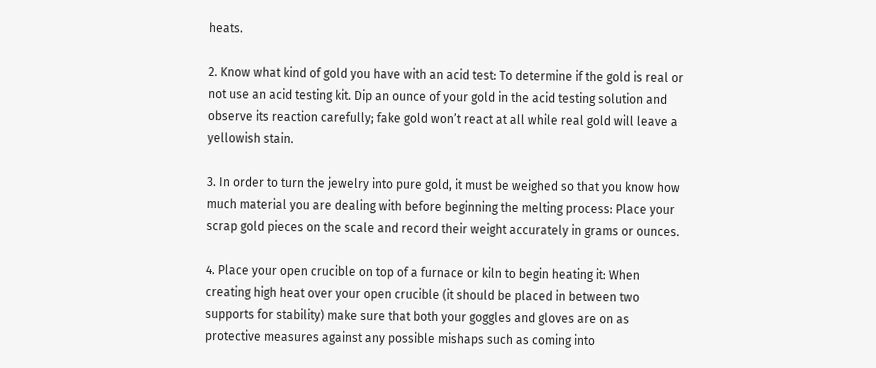heats.

2. Know what kind of gold you have with an acid test: To determine if the gold is real or not use an acid testing kit. Dip an ounce of your gold in the acid testing solution and observe its reaction carefully; fake gold won’t react at all while real gold will leave a yellowish stain.

3. In order to turn the jewelry into pure gold, it must be weighed so that you know how much material you are dealing with before beginning the melting process: Place your scrap gold pieces on the scale and record their weight accurately in grams or ounces.

4. Place your open crucible on top of a furnace or kiln to begin heating it: When creating high heat over your open crucible (it should be placed in between two supports for stability) make sure that both your goggles and gloves are on as protective measures against any possible mishaps such as coming into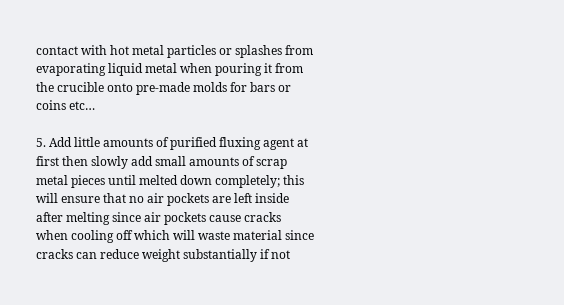contact with hot metal particles or splashes from evaporating liquid metal when pouring it from the crucible onto pre-made molds for bars or coins etc…

5. Add little amounts of purified fluxing agent at first then slowly add small amounts of scrap metal pieces until melted down completely; this will ensure that no air pockets are left inside after melting since air pockets cause cracks when cooling off which will waste material since cracks can reduce weight substantially if not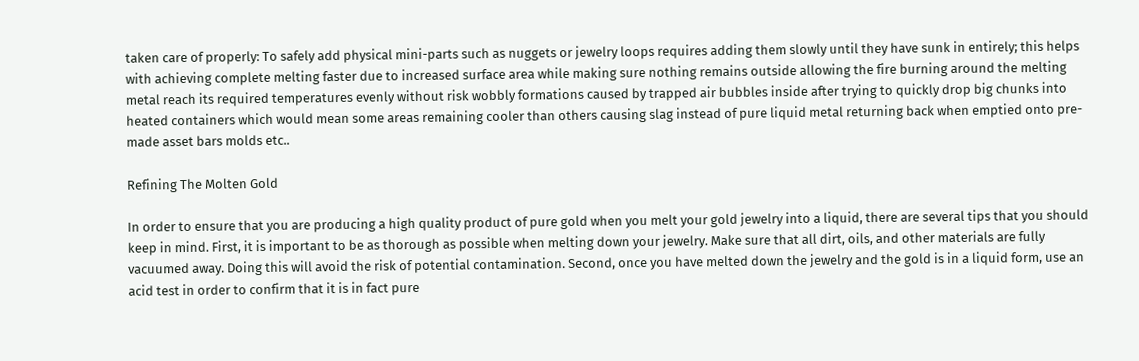taken care of properly: To safely add physical mini-parts such as nuggets or jewelry loops requires adding them slowly until they have sunk in entirely; this helps with achieving complete melting faster due to increased surface area while making sure nothing remains outside allowing the fire burning around the melting metal reach its required temperatures evenly without risk wobbly formations caused by trapped air bubbles inside after trying to quickly drop big chunks into heated containers which would mean some areas remaining cooler than others causing slag instead of pure liquid metal returning back when emptied onto pre-made asset bars molds etc..

Refining The Molten Gold

In order to ensure that you are producing a high quality product of pure gold when you melt your gold jewelry into a liquid, there are several tips that you should keep in mind. First, it is important to be as thorough as possible when melting down your jewelry. Make sure that all dirt, oils, and other materials are fully vacuumed away. Doing this will avoid the risk of potential contamination. Second, once you have melted down the jewelry and the gold is in a liquid form, use an acid test in order to confirm that it is in fact pure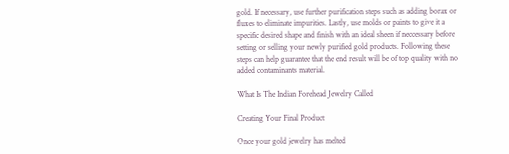gold. If necessary, use further purification steps such as adding borax or fluxes to eliminate impurities. Lastly, use molds or paints to give it a specific desired shape and finish with an ideal sheen if neccessary before setting or selling your newly purified gold products. Following these steps can help guarantee that the end result will be of top quality with no added contaminants material.

What Is The Indian Forehead Jewelry Called

Creating Your Final Product

Once your gold jewelry has melted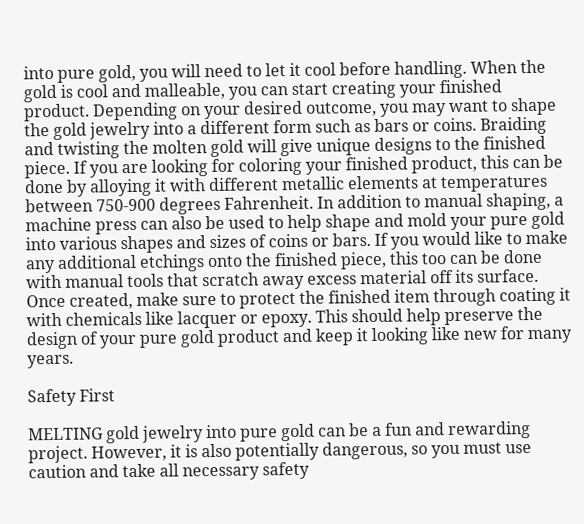into pure gold, you will need to let it cool before handling. When the gold is cool and malleable, you can start creating your finished product. Depending on your desired outcome, you may want to shape the gold jewelry into a different form such as bars or coins. Braiding and twisting the molten gold will give unique designs to the finished piece. If you are looking for coloring your finished product, this can be done by alloying it with different metallic elements at temperatures between 750-900 degrees Fahrenheit. In addition to manual shaping, a machine press can also be used to help shape and mold your pure gold into various shapes and sizes of coins or bars. If you would like to make any additional etchings onto the finished piece, this too can be done with manual tools that scratch away excess material off its surface. Once created, make sure to protect the finished item through coating it with chemicals like lacquer or epoxy. This should help preserve the design of your pure gold product and keep it looking like new for many years.

Safety First

MELTING gold jewelry into pure gold can be a fun and rewarding project. However, it is also potentially dangerous, so you must use caution and take all necessary safety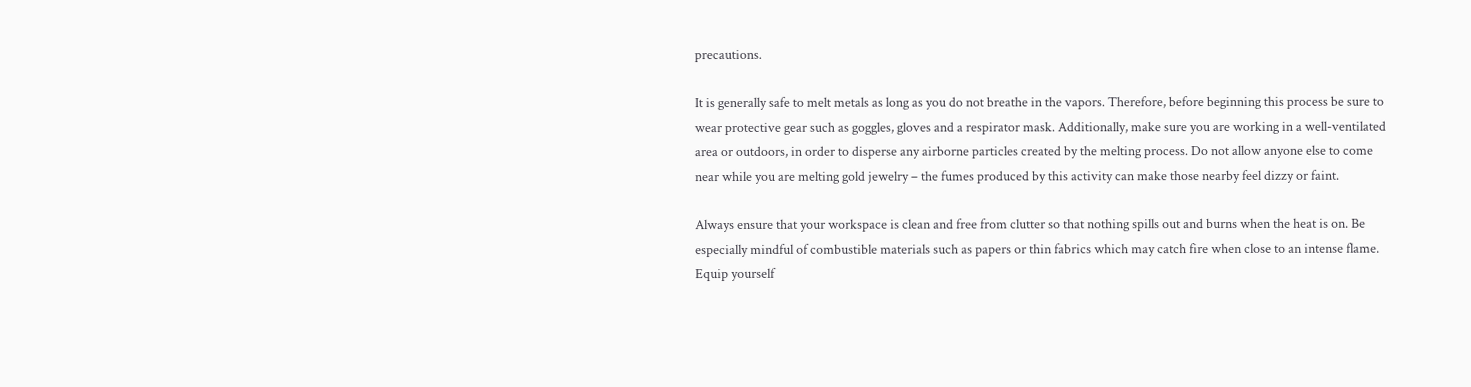precautions.

It is generally safe to melt metals as long as you do not breathe in the vapors. Therefore, before beginning this process be sure to wear protective gear such as goggles, gloves and a respirator mask. Additionally, make sure you are working in a well-ventilated area or outdoors, in order to disperse any airborne particles created by the melting process. Do not allow anyone else to come near while you are melting gold jewelry – the fumes produced by this activity can make those nearby feel dizzy or faint.

Always ensure that your workspace is clean and free from clutter so that nothing spills out and burns when the heat is on. Be especially mindful of combustible materials such as papers or thin fabrics which may catch fire when close to an intense flame. Equip yourself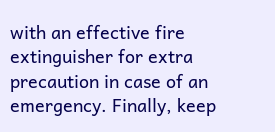with an effective fire extinguisher for extra precaution in case of an emergency. Finally, keep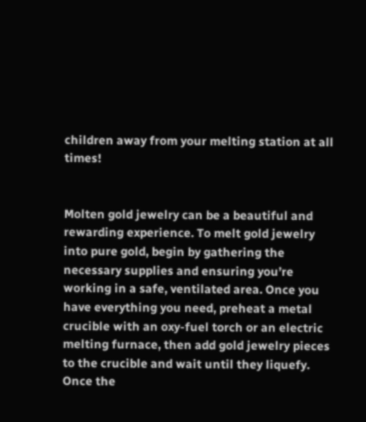children away from your melting station at all times!


Molten gold jewelry can be a beautiful and rewarding experience. To melt gold jewelry into pure gold, begin by gathering the necessary supplies and ensuring you’re working in a safe, ventilated area. Once you have everything you need, preheat a metal crucible with an oxy-fuel torch or an electric melting furnace, then add gold jewelry pieces to the crucible and wait until they liquefy. Once the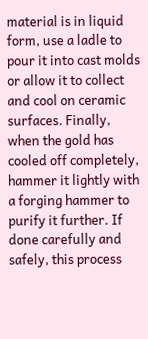material is in liquid form, use a ladle to pour it into cast molds or allow it to collect and cool on ceramic surfaces. Finally, when the gold has cooled off completely, hammer it lightly with a forging hammer to purify it further. If done carefully and safely, this process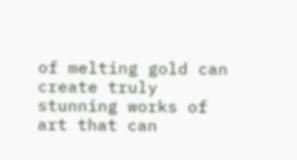of melting gold can create truly stunning works of art that can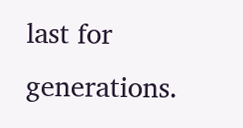last for generations.